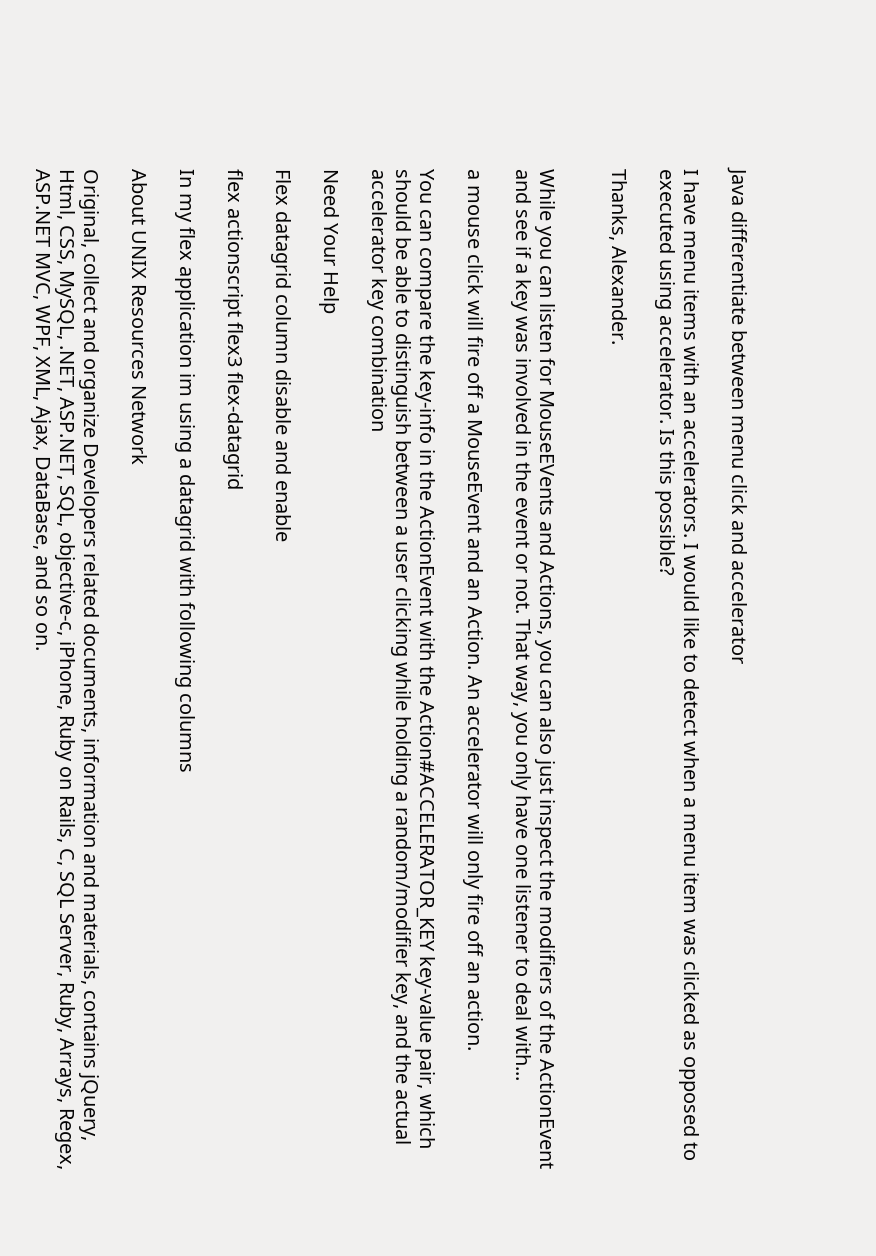Java differentiate between menu click and accelerator

I have menu items with an accelerators. I would like to detect when a menu item was clicked as opposed to executed using accelerator. Is this possible?

Thanks, Alexander.


While you can listen for MouseEVents and Actions, you can also just inspect the modifiers of the ActionEvent and see if a key was involved in the event or not. That way, you only have one listener to deal with...

a mouse click will fire off a MouseEvent and an Action. An accelerator will only fire off an action.

You can compare the key-info in the ActionEvent with the Action#ACCELERATOR_KEY key-value pair, which should be able to distinguish between a user clicking while holding a random/modifier key, and the actual accelerator key combination

Need Your Help

Flex datagrid column disable and enable

flex actionscript flex3 flex-datagrid

In my flex application im using a datagrid with following columns

About UNIX Resources Network

Original, collect and organize Developers related documents, information and materials, contains jQuery, Html, CSS, MySQL, .NET, ASP.NET, SQL, objective-c, iPhone, Ruby on Rails, C, SQL Server, Ruby, Arrays, Regex, ASP.NET MVC, WPF, XML, Ajax, DataBase, and so on.